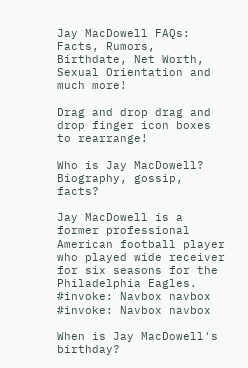Jay MacDowell FAQs: Facts, Rumors, Birthdate, Net Worth, Sexual Orientation and much more!

Drag and drop drag and drop finger icon boxes to rearrange!

Who is Jay MacDowell? Biography, gossip, facts?

Jay MacDowell is a former professional American football player who played wide receiver for six seasons for the Philadelphia Eagles. #invoke: Navbox navbox #invoke: Navbox navbox

When is Jay MacDowell's birthday?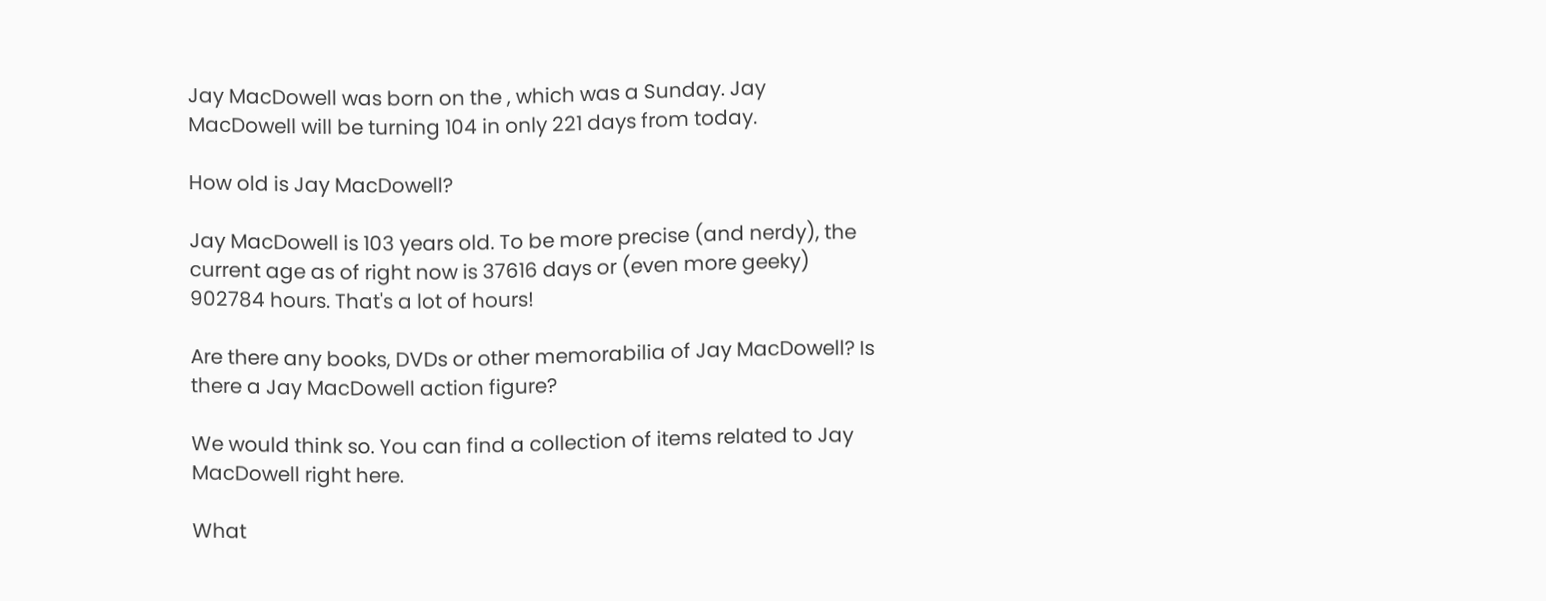Jay MacDowell was born on the , which was a Sunday. Jay MacDowell will be turning 104 in only 221 days from today.

How old is Jay MacDowell?

Jay MacDowell is 103 years old. To be more precise (and nerdy), the current age as of right now is 37616 days or (even more geeky) 902784 hours. That's a lot of hours!

Are there any books, DVDs or other memorabilia of Jay MacDowell? Is there a Jay MacDowell action figure?

We would think so. You can find a collection of items related to Jay MacDowell right here.

What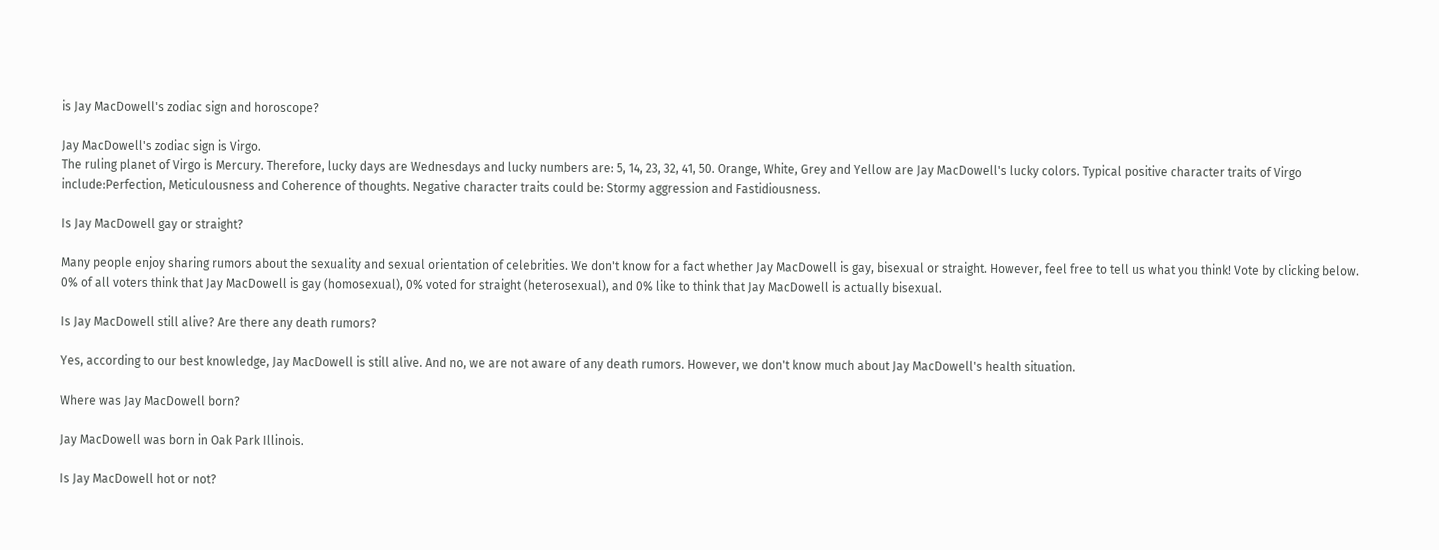is Jay MacDowell's zodiac sign and horoscope?

Jay MacDowell's zodiac sign is Virgo.
The ruling planet of Virgo is Mercury. Therefore, lucky days are Wednesdays and lucky numbers are: 5, 14, 23, 32, 41, 50. Orange, White, Grey and Yellow are Jay MacDowell's lucky colors. Typical positive character traits of Virgo include:Perfection, Meticulousness and Coherence of thoughts. Negative character traits could be: Stormy aggression and Fastidiousness.

Is Jay MacDowell gay or straight?

Many people enjoy sharing rumors about the sexuality and sexual orientation of celebrities. We don't know for a fact whether Jay MacDowell is gay, bisexual or straight. However, feel free to tell us what you think! Vote by clicking below.
0% of all voters think that Jay MacDowell is gay (homosexual), 0% voted for straight (heterosexual), and 0% like to think that Jay MacDowell is actually bisexual.

Is Jay MacDowell still alive? Are there any death rumors?

Yes, according to our best knowledge, Jay MacDowell is still alive. And no, we are not aware of any death rumors. However, we don't know much about Jay MacDowell's health situation.

Where was Jay MacDowell born?

Jay MacDowell was born in Oak Park Illinois.

Is Jay MacDowell hot or not?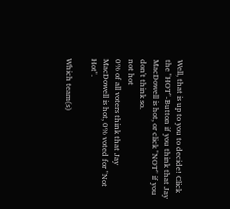Well, that is up to you to decide! Click the "HOT"-Button if you think that Jay MacDowell is hot, or click "NOT" if you don't think so.
not hot
0% of all voters think that Jay MacDowell is hot, 0% voted for "Not Hot".

Which team(s)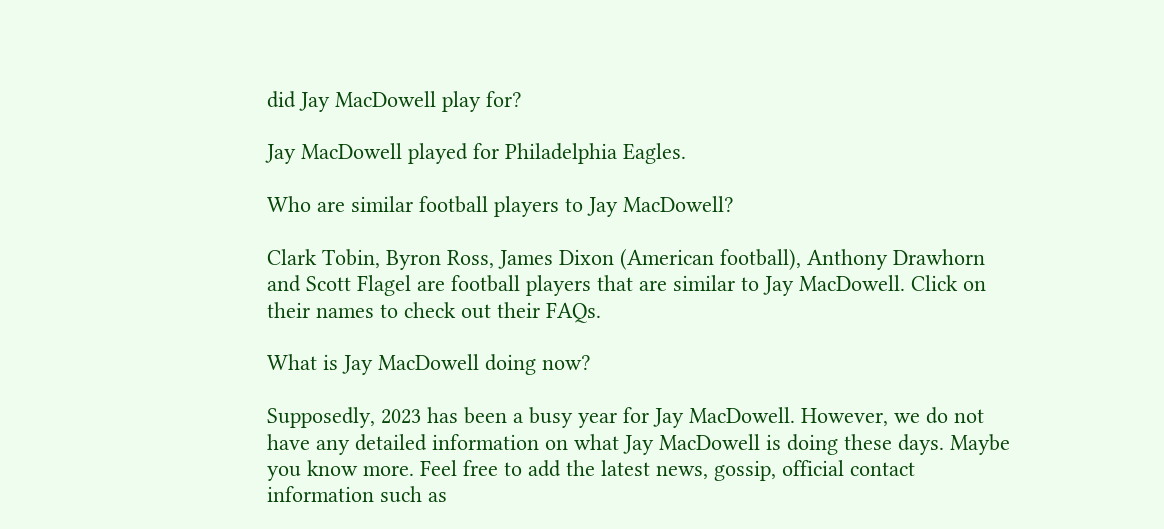did Jay MacDowell play for?

Jay MacDowell played for Philadelphia Eagles.

Who are similar football players to Jay MacDowell?

Clark Tobin, Byron Ross, James Dixon (American football), Anthony Drawhorn and Scott Flagel are football players that are similar to Jay MacDowell. Click on their names to check out their FAQs.

What is Jay MacDowell doing now?

Supposedly, 2023 has been a busy year for Jay MacDowell. However, we do not have any detailed information on what Jay MacDowell is doing these days. Maybe you know more. Feel free to add the latest news, gossip, official contact information such as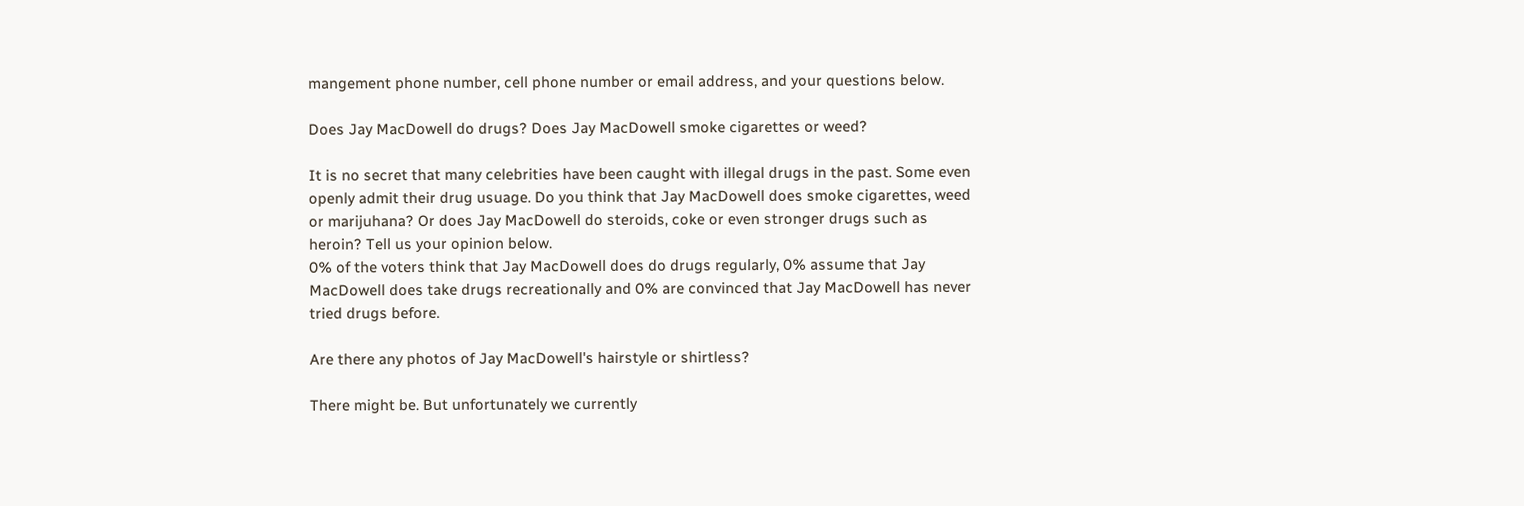mangement phone number, cell phone number or email address, and your questions below.

Does Jay MacDowell do drugs? Does Jay MacDowell smoke cigarettes or weed?

It is no secret that many celebrities have been caught with illegal drugs in the past. Some even openly admit their drug usuage. Do you think that Jay MacDowell does smoke cigarettes, weed or marijuhana? Or does Jay MacDowell do steroids, coke or even stronger drugs such as heroin? Tell us your opinion below.
0% of the voters think that Jay MacDowell does do drugs regularly, 0% assume that Jay MacDowell does take drugs recreationally and 0% are convinced that Jay MacDowell has never tried drugs before.

Are there any photos of Jay MacDowell's hairstyle or shirtless?

There might be. But unfortunately we currently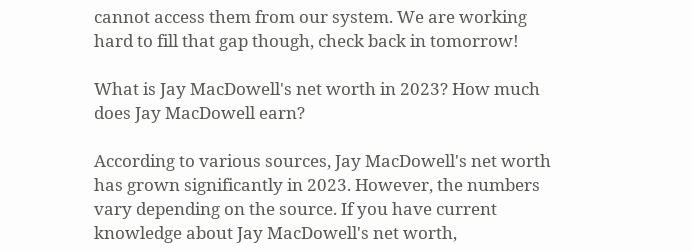cannot access them from our system. We are working hard to fill that gap though, check back in tomorrow!

What is Jay MacDowell's net worth in 2023? How much does Jay MacDowell earn?

According to various sources, Jay MacDowell's net worth has grown significantly in 2023. However, the numbers vary depending on the source. If you have current knowledge about Jay MacDowell's net worth,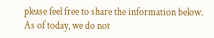please feel free to share the information below.
As of today, we do not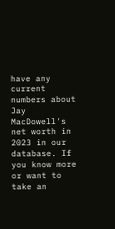have any current numbers about Jay MacDowell's net worth in 2023 in our database. If you know more or want to take an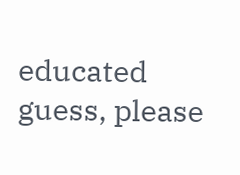educated guess, please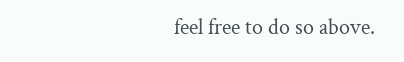feel free to do so above.